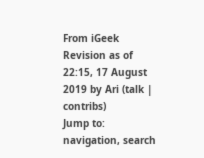From iGeek
Revision as of 22:15, 17 August 2019 by Ari (talk | contribs)
Jump to: navigation, search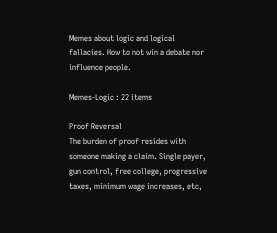Memes about logic and logical fallacies. How to not win a debate nor influence people.

Memes-Logic : 22 items

Proof Reversal
The burden of proof resides with someone making a claim. Single payer, gun control, free college, progressive taxes, minimum wage increases, etc,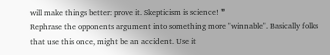will make things better: prove it. Skepticism is science! ❞
Rephrase the opponents argument into something more "winnable". Basically folks that use this once, might be an accident. Use it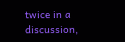twice in a discussion,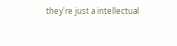they're just a intellectual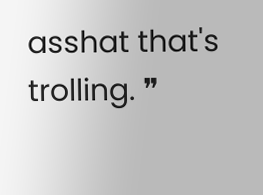asshat that's trolling. ❞